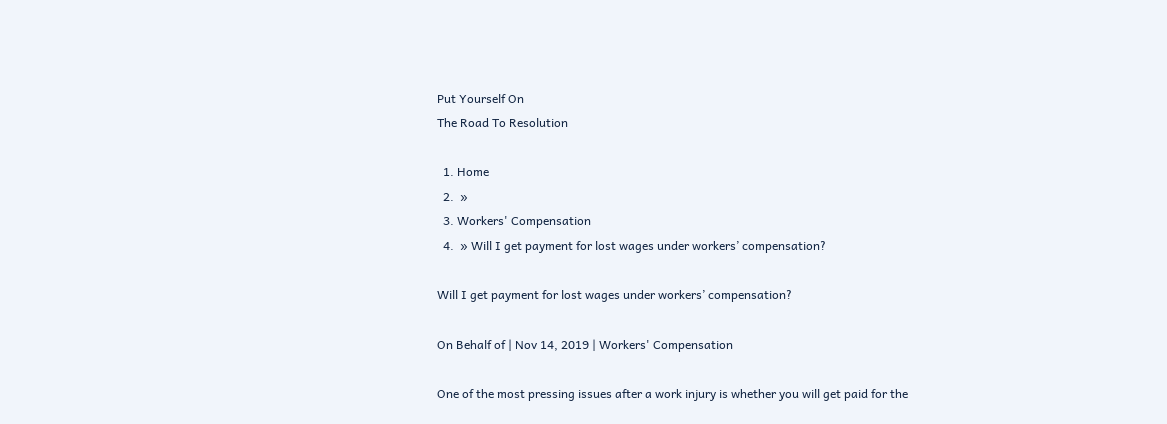Put Yourself On
The Road To Resolution

  1. Home
  2.  »
  3. Workers' Compensation
  4.  » Will I get payment for lost wages under workers’ compensation?

Will I get payment for lost wages under workers’ compensation?

On Behalf of | Nov 14, 2019 | Workers' Compensation

One of the most pressing issues after a work injury is whether you will get paid for the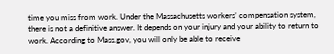time you miss from work. Under the Massachusetts workers’ compensation system, there is not a definitive answer. It depends on your injury and your ability to return to work. According to Mass.gov, you will only be able to receive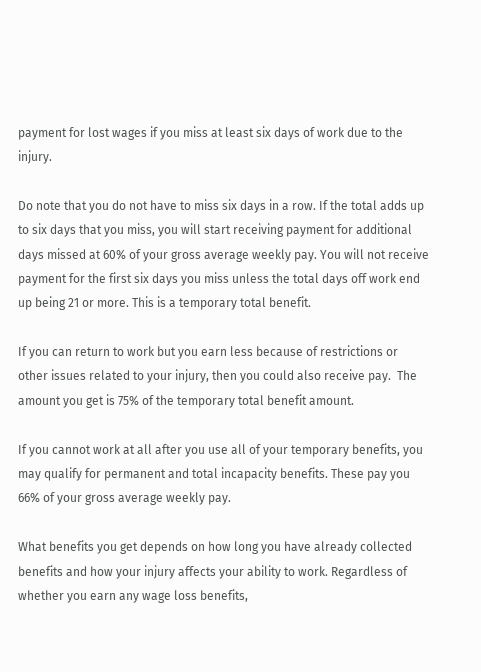payment for lost wages if you miss at least six days of work due to the injury.

Do note that you do not have to miss six days in a row. If the total adds up to six days that you miss, you will start receiving payment for additional days missed at 60% of your gross average weekly pay. You will not receive payment for the first six days you miss unless the total days off work end up being 21 or more. This is a temporary total benefit.

If you can return to work but you earn less because of restrictions or other issues related to your injury, then you could also receive pay.  The amount you get is 75% of the temporary total benefit amount.

If you cannot work at all after you use all of your temporary benefits, you may qualify for permanent and total incapacity benefits. These pay you 66% of your gross average weekly pay.

What benefits you get depends on how long you have already collected benefits and how your injury affects your ability to work. Regardless of whether you earn any wage loss benefits,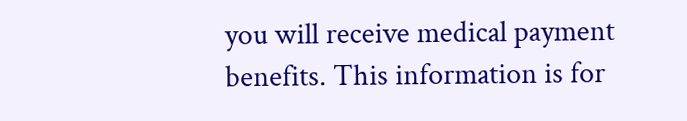you will receive medical payment benefits. This information is for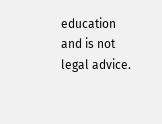education and is not legal advice.